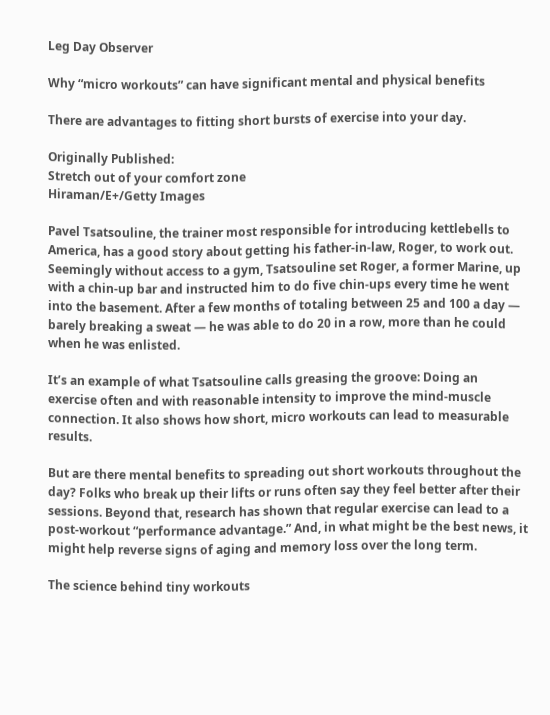Leg Day Observer

Why “micro workouts” can have significant mental and physical benefits

There are advantages to fitting short bursts of exercise into your day.

Originally Published:
Stretch out of your comfort zone
Hiraman/E+/Getty Images

Pavel Tsatsouline, the trainer most responsible for introducing kettlebells to America, has a good story about getting his father-in-law, Roger, to work out. Seemingly without access to a gym, Tsatsouline set Roger, a former Marine, up with a chin-up bar and instructed him to do five chin-ups every time he went into the basement. After a few months of totaling between 25 and 100 a day — barely breaking a sweat — he was able to do 20 in a row, more than he could when he was enlisted.

It’s an example of what Tsatsouline calls greasing the groove: Doing an exercise often and with reasonable intensity to improve the mind-muscle connection. It also shows how short, micro workouts can lead to measurable results.

But are there mental benefits to spreading out short workouts throughout the day? Folks who break up their lifts or runs often say they feel better after their sessions. Beyond that, research has shown that regular exercise can lead to a post-workout “performance advantage.” And, in what might be the best news, it might help reverse signs of aging and memory loss over the long term.

The science behind tiny workouts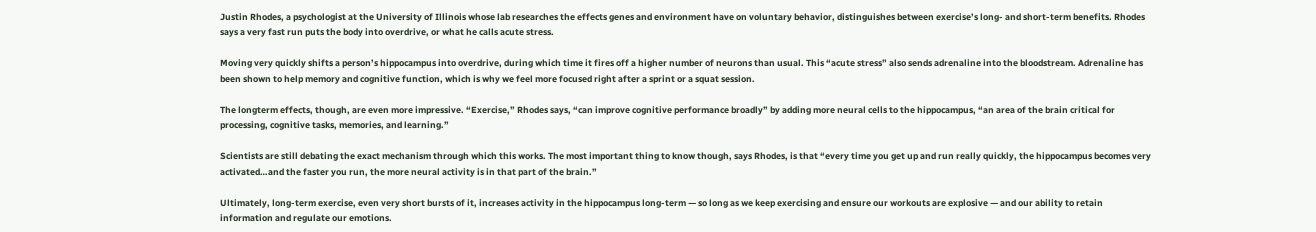Justin Rhodes, a psychologist at the University of Illinois whose lab researches the effects genes and environment have on voluntary behavior, distinguishes between exercise’s long- and short-term benefits. Rhodes says a very fast run puts the body into overdrive, or what he calls acute stress.

Moving very quickly shifts a person’s hippocampus into overdrive, during which time it fires off a higher number of neurons than usual. This “acute stress” also sends adrenaline into the bloodstream. Adrenaline has been shown to help memory and cognitive function, which is why we feel more focused right after a sprint or a squat session.

The longterm effects, though, are even more impressive. “Exercise,” Rhodes says, “can improve cognitive performance broadly” by adding more neural cells to the hippocampus, “an area of the brain critical for processing, cognitive tasks, memories, and learning.”

Scientists are still debating the exact mechanism through which this works. The most important thing to know though, says Rhodes, is that “every time you get up and run really quickly, the hippocampus becomes very activated…and the faster you run, the more neural activity is in that part of the brain.”

Ultimately, long-term exercise, even very short bursts of it, increases activity in the hippocampus long-term — so long as we keep exercising and ensure our workouts are explosive — and our ability to retain information and regulate our emotions.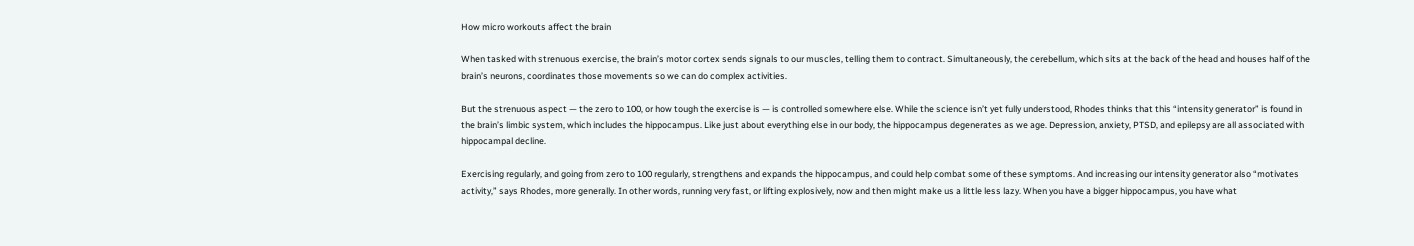How micro workouts affect the brain

When tasked with strenuous exercise, the brain’s motor cortex sends signals to our muscles, telling them to contract. Simultaneously, the cerebellum, which sits at the back of the head and houses half of the brain’s neurons, coordinates those movements so we can do complex activities.

But the strenuous aspect — the zero to 100, or how tough the exercise is — is controlled somewhere else. While the science isn’t yet fully understood, Rhodes thinks that this “intensity generator” is found in the brain’s limbic system, which includes the hippocampus. Like just about everything else in our body, the hippocampus degenerates as we age. Depression, anxiety, PTSD, and epilepsy are all associated with hippocampal decline.

Exercising regularly, and going from zero to 100 regularly, strengthens and expands the hippocampus, and could help combat some of these symptoms. And increasing our intensity generator also “motivates activity,” says Rhodes, more generally. In other words, running very fast, or lifting explosively, now and then might make us a little less lazy. When you have a bigger hippocampus, you have what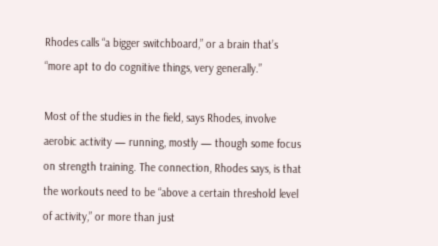Rhodes calls “a bigger switchboard,” or a brain that’s “more apt to do cognitive things, very generally.”

Most of the studies in the field, says Rhodes, involve aerobic activity — running, mostly — though some focus on strength training. The connection, Rhodes says, is that the workouts need to be “above a certain threshold level of activity,” or more than just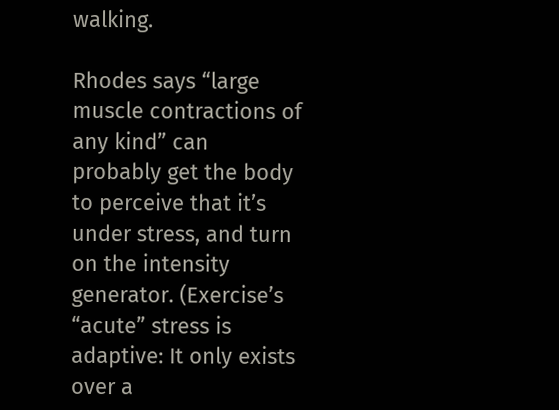walking.

Rhodes says “large muscle contractions of any kind” can probably get the body to perceive that it’s under stress, and turn on the intensity generator. (Exercise’s “acute” stress is adaptive: It only exists over a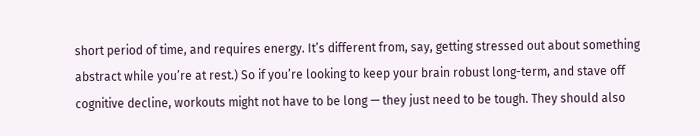short period of time, and requires energy. It’s different from, say, getting stressed out about something abstract while you’re at rest.) So if you’re looking to keep your brain robust long-term, and stave off cognitive decline, workouts might not have to be long — they just need to be tough. They should also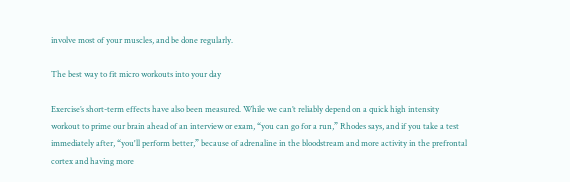involve most of your muscles, and be done regularly.

The best way to fit micro workouts into your day

Exercise’s short-term effects have also been measured. While we can’t reliably depend on a quick high intensity workout to prime our brain ahead of an interview or exam, “you can go for a run,” Rhodes says, and if you take a test immediately after, “you'll perform better,” because of adrenaline in the bloodstream and more activity in the prefrontal cortex and having more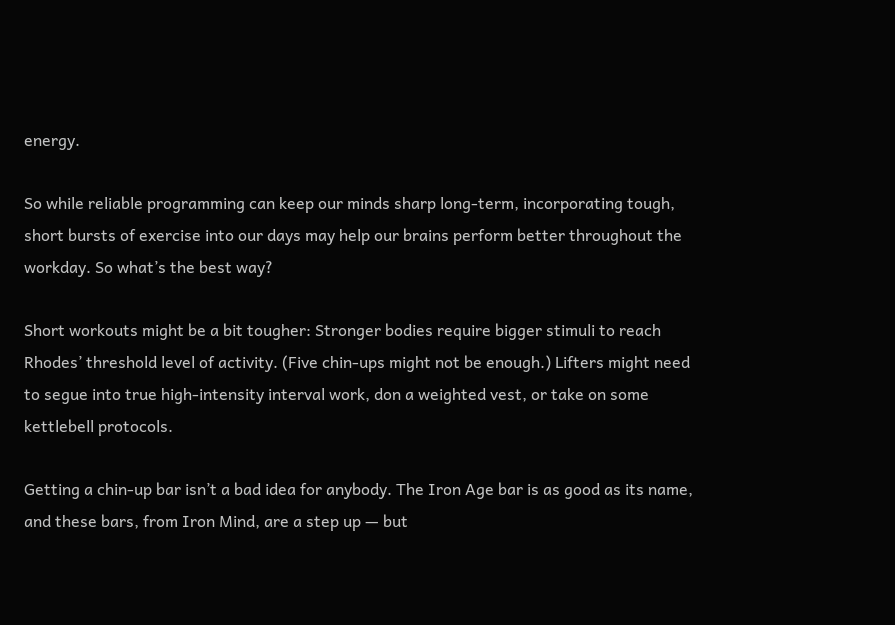energy.

So while reliable programming can keep our minds sharp long-term, incorporating tough, short bursts of exercise into our days may help our brains perform better throughout the workday. So what’s the best way?

Short workouts might be a bit tougher: Stronger bodies require bigger stimuli to reach Rhodes’ threshold level of activity. (Five chin-ups might not be enough.) Lifters might need to segue into true high-intensity interval work, don a weighted vest, or take on some kettlebell protocols.

Getting a chin-up bar isn’t a bad idea for anybody. The Iron Age bar is as good as its name, and these bars, from Iron Mind, are a step up — but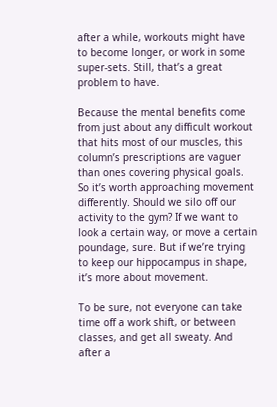after a while, workouts might have to become longer, or work in some super-sets. Still, that’s a great problem to have.

Because the mental benefits come from just about any difficult workout that hits most of our muscles, this column’s prescriptions are vaguer than ones covering physical goals. So it’s worth approaching movement differently. Should we silo off our activity to the gym? If we want to look a certain way, or move a certain poundage, sure. But if we’re trying to keep our hippocampus in shape, it’s more about movement.

To be sure, not everyone can take time off a work shift, or between classes, and get all sweaty. And after a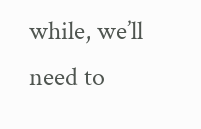while, we’ll need to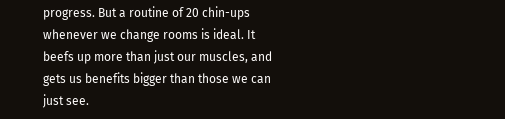progress. But a routine of 20 chin-ups whenever we change rooms is ideal. It beefs up more than just our muscles, and gets us benefits bigger than those we can just see.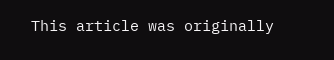This article was originally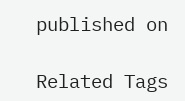published on

Related Tags